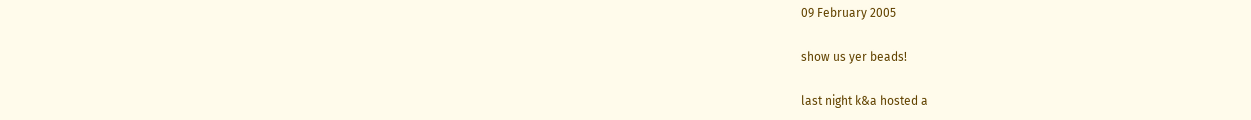09 February 2005

show us yer beads!

last night k&a hosted a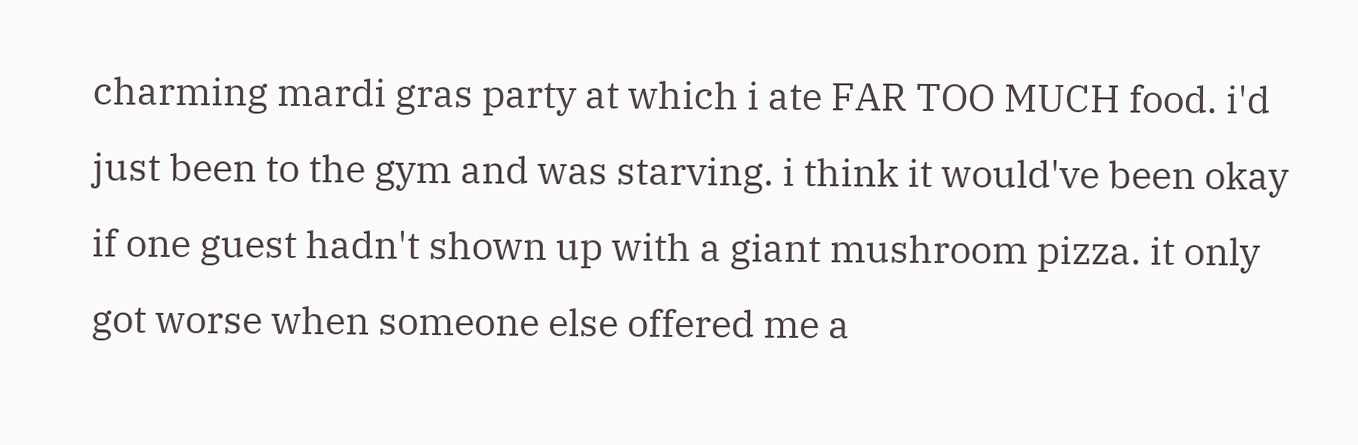charming mardi gras party at which i ate FAR TOO MUCH food. i'd just been to the gym and was starving. i think it would've been okay if one guest hadn't shown up with a giant mushroom pizza. it only got worse when someone else offered me a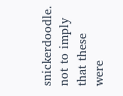snickerdoodle. not to imply that these were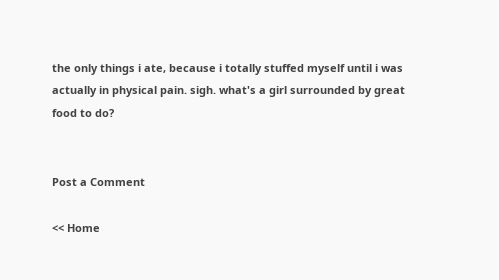the only things i ate, because i totally stuffed myself until i was actually in physical pain. sigh. what's a girl surrounded by great food to do?


Post a Comment

<< Home